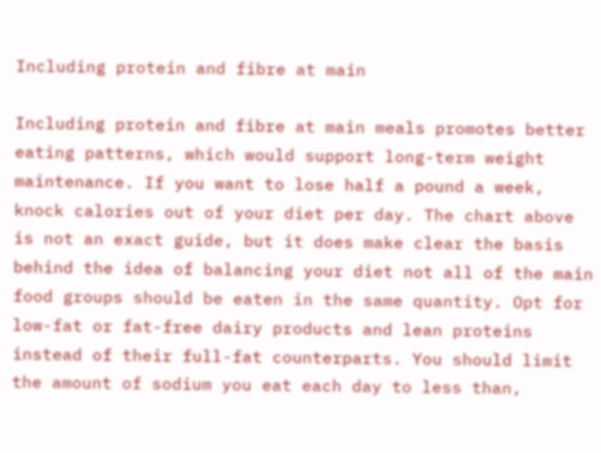Including protein and fibre at main

Including protein and fibre at main meals promotes better eating patterns, which would support long-term weight maintenance. If you want to lose half a pound a week, knock calories out of your diet per day. The chart above is not an exact guide, but it does make clear the basis behind the idea of balancing your diet not all of the main food groups should be eaten in the same quantity. Opt for low-fat or fat-free dairy products and lean proteins instead of their full-fat counterparts. You should limit the amount of sodium you eat each day to less than,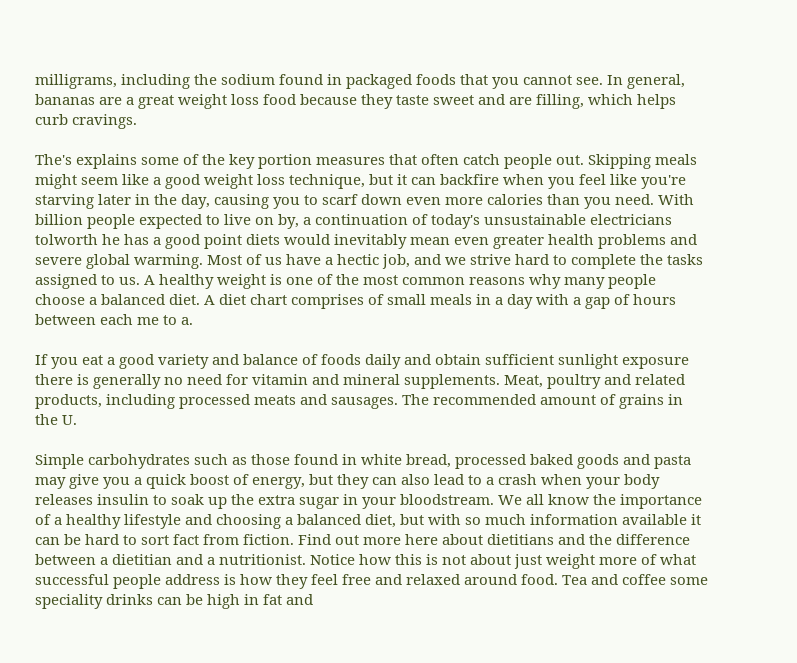milligrams, including the sodium found in packaged foods that you cannot see. In general, bananas are a great weight loss food because they taste sweet and are filling, which helps curb cravings.

The's explains some of the key portion measures that often catch people out. Skipping meals might seem like a good weight loss technique, but it can backfire when you feel like you're starving later in the day, causing you to scarf down even more calories than you need. With billion people expected to live on by, a continuation of today's unsustainable electricians tolworth he has a good point diets would inevitably mean even greater health problems and severe global warming. Most of us have a hectic job, and we strive hard to complete the tasks assigned to us. A healthy weight is one of the most common reasons why many people choose a balanced diet. A diet chart comprises of small meals in a day with a gap of hours between each me to a.

If you eat a good variety and balance of foods daily and obtain sufficient sunlight exposure there is generally no need for vitamin and mineral supplements. Meat, poultry and related products, including processed meats and sausages. The recommended amount of grains in the U.

Simple carbohydrates such as those found in white bread, processed baked goods and pasta may give you a quick boost of energy, but they can also lead to a crash when your body releases insulin to soak up the extra sugar in your bloodstream. We all know the importance of a healthy lifestyle and choosing a balanced diet, but with so much information available it can be hard to sort fact from fiction. Find out more here about dietitians and the difference between a dietitian and a nutritionist. Notice how this is not about just weight more of what successful people address is how they feel free and relaxed around food. Tea and coffee some speciality drinks can be high in fat and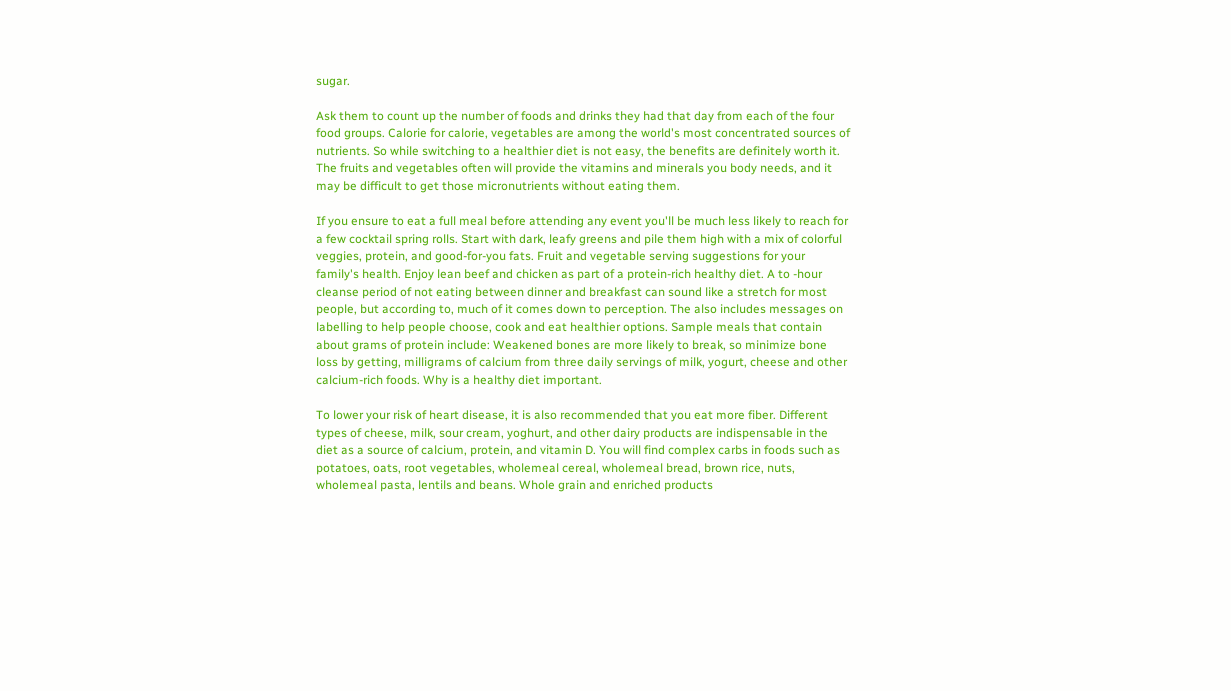sugar.

Ask them to count up the number of foods and drinks they had that day from each of the four food groups. Calorie for calorie, vegetables are among the world's most concentrated sources of nutrients. So while switching to a healthier diet is not easy, the benefits are definitely worth it. The fruits and vegetables often will provide the vitamins and minerals you body needs, and it may be difficult to get those micronutrients without eating them.

If you ensure to eat a full meal before attending any event you'll be much less likely to reach for a few cocktail spring rolls. Start with dark, leafy greens and pile them high with a mix of colorful veggies, protein, and good-for-you fats. Fruit and vegetable serving suggestions for your family's health. Enjoy lean beef and chicken as part of a protein-rich healthy diet. A to -hour cleanse period of not eating between dinner and breakfast can sound like a stretch for most people, but according to, much of it comes down to perception. The also includes messages on labelling to help people choose, cook and eat healthier options. Sample meals that contain about grams of protein include: Weakened bones are more likely to break, so minimize bone loss by getting, milligrams of calcium from three daily servings of milk, yogurt, cheese and other calcium-rich foods. Why is a healthy diet important.

To lower your risk of heart disease, it is also recommended that you eat more fiber. Different types of cheese, milk, sour cream, yoghurt, and other dairy products are indispensable in the diet as a source of calcium, protein, and vitamin D. You will find complex carbs in foods such as potatoes, oats, root vegetables, wholemeal cereal, wholemeal bread, brown rice, nuts, wholemeal pasta, lentils and beans. Whole grain and enriched products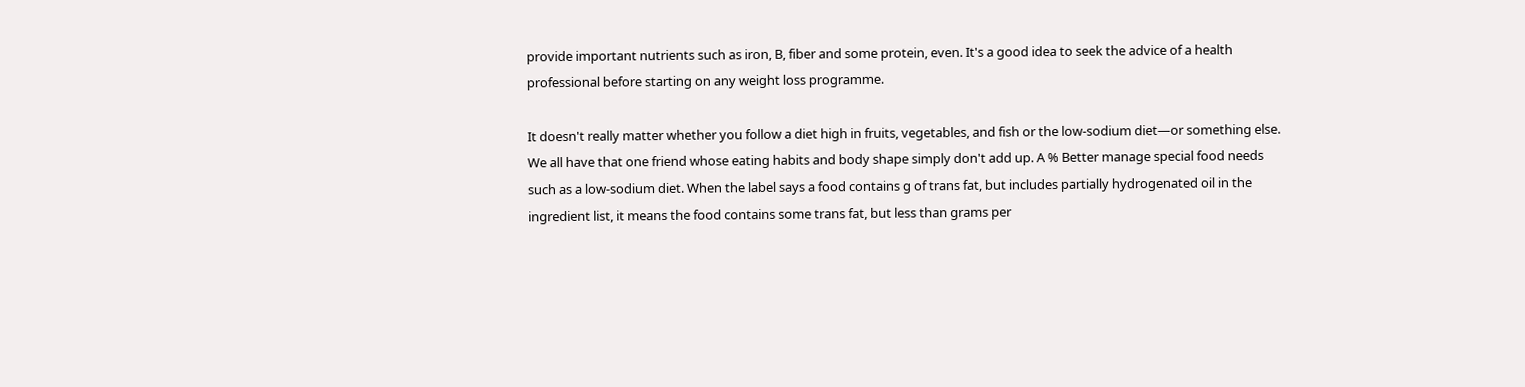provide important nutrients such as iron, B, fiber and some protein, even. It's a good idea to seek the advice of a health professional before starting on any weight loss programme.

It doesn't really matter whether you follow a diet high in fruits, vegetables, and fish or the low-sodium diet—or something else. We all have that one friend whose eating habits and body shape simply don't add up. A % Better manage special food needs such as a low-sodium diet. When the label says a food contains g of trans fat, but includes partially hydrogenated oil in the ingredient list, it means the food contains some trans fat, but less than grams per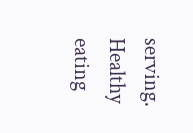serving. Healthy eating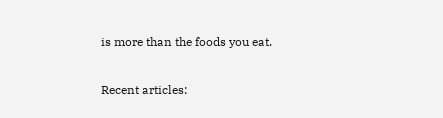is more than the foods you eat.

Recent articles: